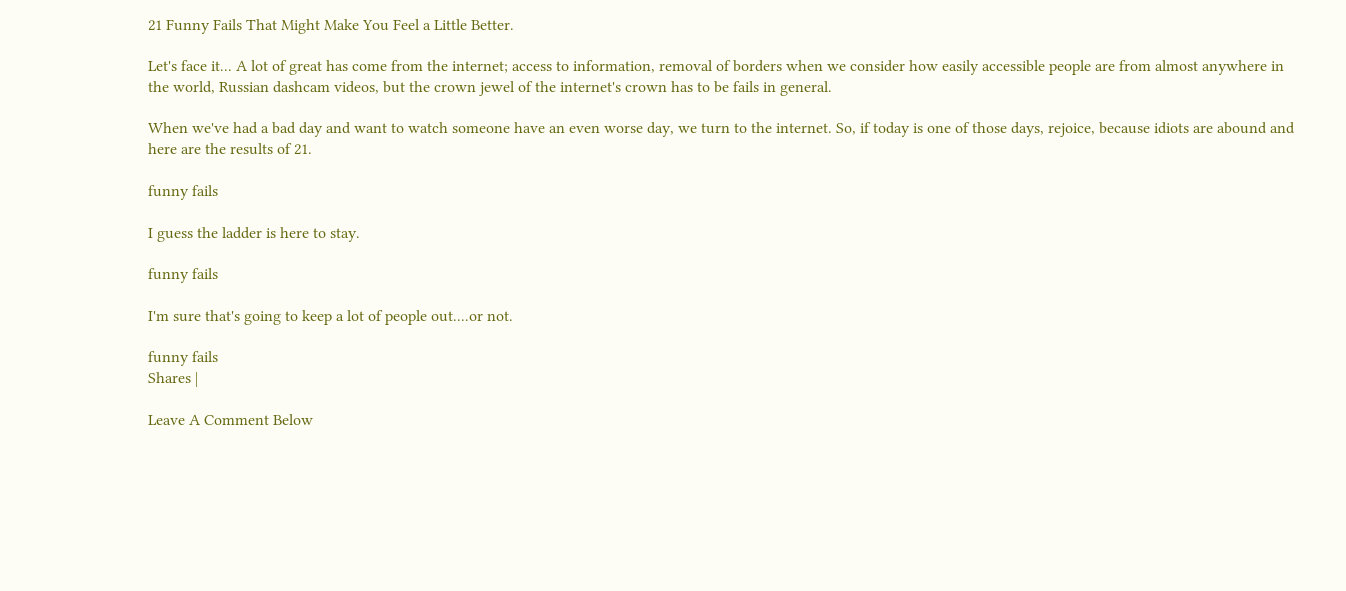21 Funny Fails That Might Make You Feel a Little Better.

Let's face it... A lot of great has come from the internet; access to information, removal of borders when we consider how easily accessible people are from almost anywhere in the world, Russian dashcam videos, but the crown jewel of the internet's crown has to be fails in general.

When we've had a bad day and want to watch someone have an even worse day, we turn to the internet. So, if today is one of those days, rejoice, because idiots are abound and here are the results of 21.

funny fails

I guess the ladder is here to stay.

funny fails

I'm sure that's going to keep a lot of people out....or not.

funny fails
Shares |

Leave A Comment Below